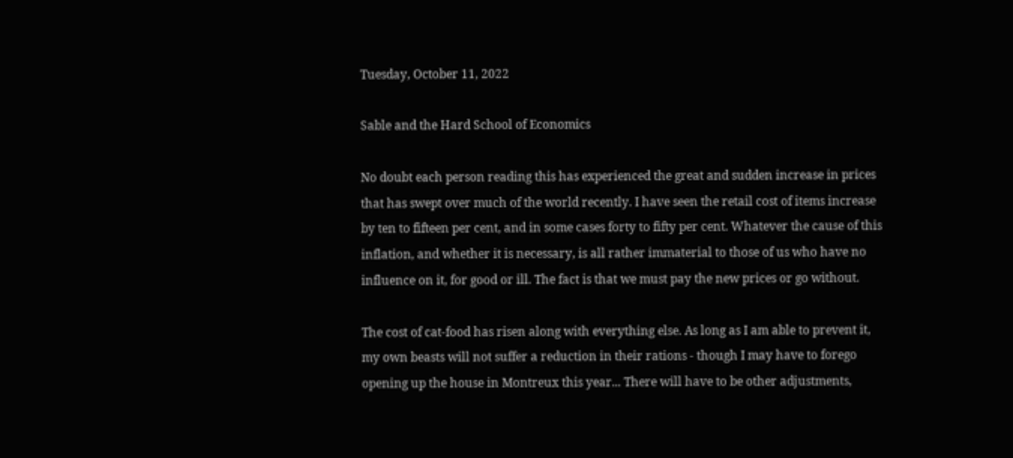Tuesday, October 11, 2022

Sable and the Hard School of Economics

No doubt each person reading this has experienced the great and sudden increase in prices that has swept over much of the world recently. I have seen the retail cost of items increase by ten to fifteen per cent, and in some cases forty to fifty per cent. Whatever the cause of this inflation, and whether it is necessary, is all rather immaterial to those of us who have no influence on it, for good or ill. The fact is that we must pay the new prices or go without.

The cost of cat-food has risen along with everything else. As long as I am able to prevent it, my own beasts will not suffer a reduction in their rations - though I may have to forego opening up the house in Montreux this year... There will have to be other adjustments,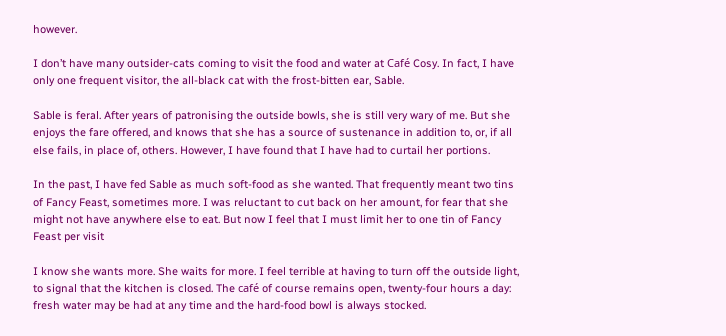however.

I don’t have many outsider-cats coming to visit the food and water at Café Cosy. In fact, I have only one frequent visitor, the all-black cat with the frost-bitten ear, Sable.

Sable is feral. After years of patronising the outside bowls, she is still very wary of me. But she enjoys the fare offered, and knows that she has a source of sustenance in addition to, or, if all else fails, in place of, others. However, I have found that I have had to curtail her portions.

In the past, I have fed Sable as much soft-food as she wanted. That frequently meant two tins of Fancy Feast, sometimes more. I was reluctant to cut back on her amount, for fear that she might not have anywhere else to eat. But now I feel that I must limit her to one tin of Fancy Feast per visit

I know she wants more. She waits for more. I feel terrible at having to turn off the outside light, to signal that the kitchen is closed. The café of course remains open, twenty-four hours a day: fresh water may be had at any time and the hard-food bowl is always stocked.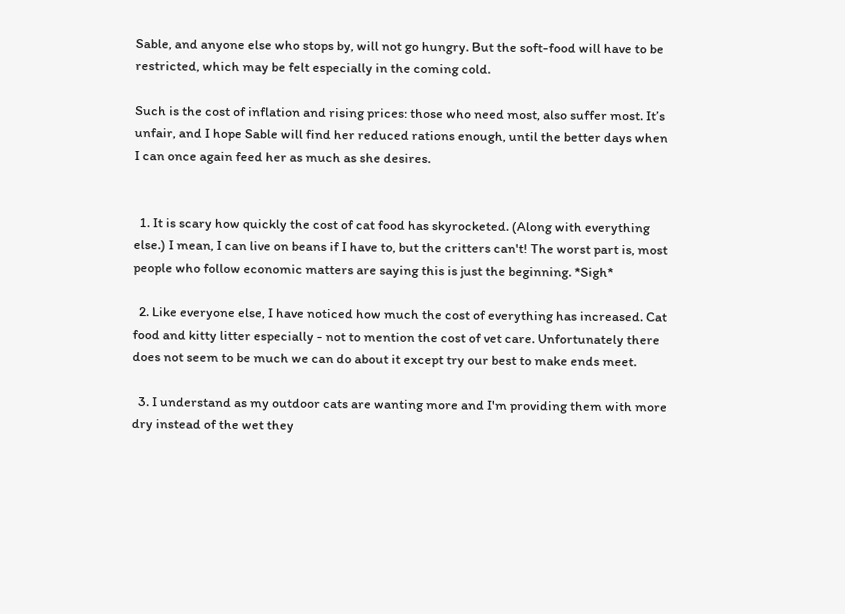Sable, and anyone else who stops by, will not go hungry. But the soft-food will have to be restricted, which may be felt especially in the coming cold.

Such is the cost of inflation and rising prices: those who need most, also suffer most. It’s unfair, and I hope Sable will find her reduced rations enough, until the better days when I can once again feed her as much as she desires.


  1. It is scary how quickly the cost of cat food has skyrocketed. (Along with everything else.) I mean, I can live on beans if I have to, but the critters can't! The worst part is, most people who follow economic matters are saying this is just the beginning. *Sigh*

  2. Like everyone else, I have noticed how much the cost of everything has increased. Cat food and kitty litter especially - not to mention the cost of vet care. Unfortunately there does not seem to be much we can do about it except try our best to make ends meet.

  3. I understand as my outdoor cats are wanting more and I'm providing them with more dry instead of the wet they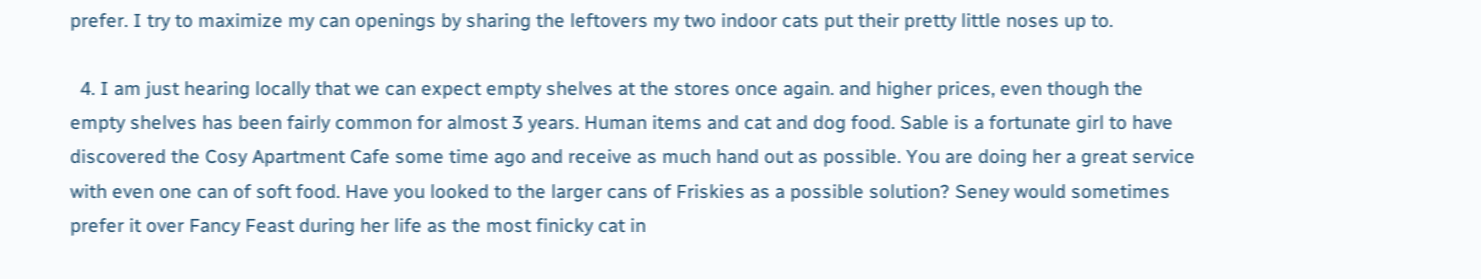prefer. I try to maximize my can openings by sharing the leftovers my two indoor cats put their pretty little noses up to.

  4. I am just hearing locally that we can expect empty shelves at the stores once again. and higher prices, even though the empty shelves has been fairly common for almost 3 years. Human items and cat and dog food. Sable is a fortunate girl to have discovered the Cosy Apartment Cafe some time ago and receive as much hand out as possible. You are doing her a great service with even one can of soft food. Have you looked to the larger cans of Friskies as a possible solution? Seney would sometimes prefer it over Fancy Feast during her life as the most finicky cat in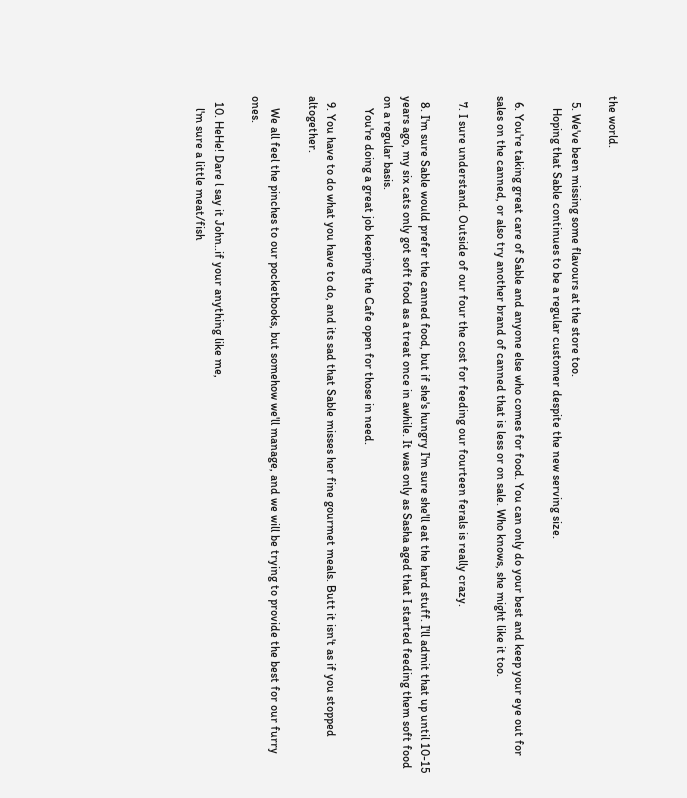the world.

  5. We've been missing some flavours at the store too.
    Hoping that Sable continues to be a regular customer despite the new serving size.

  6. You're taking great care of Sable and anyone else who comes for food. You can only do your best and keep your eye out for sales on the canned, or also try another brand of canned that is less or on sale. Who knows, she might like it too.

  7. I sure understand. Outside of our four the cost for feeding our fourteen ferals is really crazy.

  8. I'm sure Sable would prefer the canned food, but if she's hungry I'm sure she'll eat the hard stuff. I'll admit that up until 10-15 years ago, my six cats only got soft food as a treat once in awhile. It was only as Sasha aged that I started feeding them soft food on a regular basis.
    You're doing a great job keeping the Cafe open for those in need.

  9. You have to do what you have to do, and its sad that Sable misses her fine gourmet meals. Butt it isn't as if you stopped altogether.

    We all feel the pinches to our pocketbooks, but somehow we'll manage, and we will be trying to provide the best for our furry ones.

  10. HeHe! Dare l say it John..if your anything like me,
    l'm sure a little meat/fish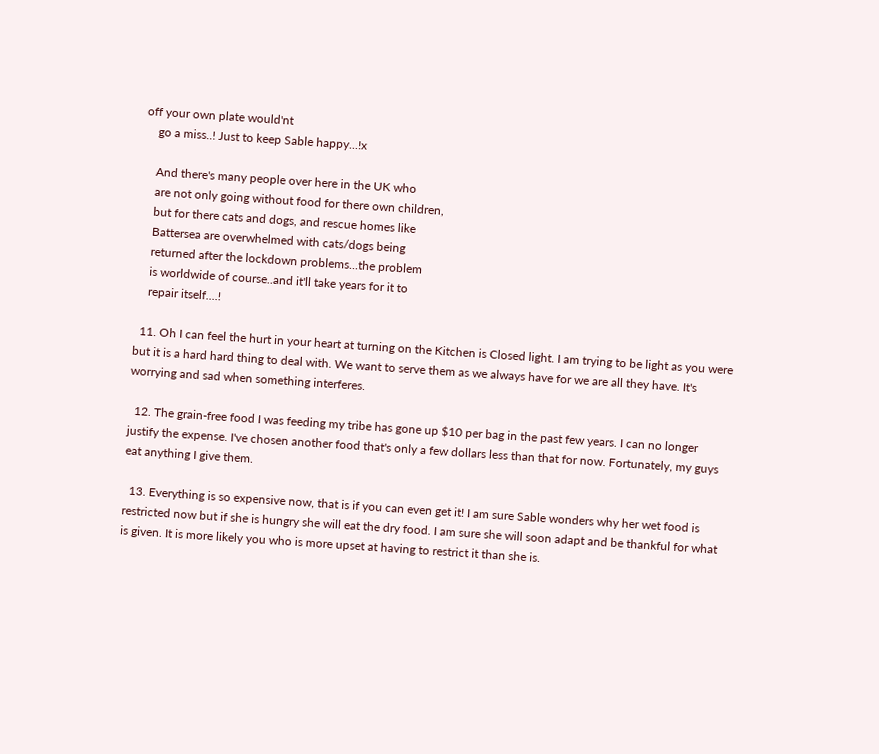off your own plate would'nt
    go a miss..! Just to keep Sable happy...!x

    And there's many people over here in the UK who
    are not only going without food for there own children,
    but for there cats and dogs, and rescue homes like
    Battersea are overwhelmed with cats/dogs being
    returned after the lockdown problems...the problem
    is worldwide of course..and it'll take years for it to
    repair itself....!

  11. Oh I can feel the hurt in your heart at turning on the Kitchen is Closed light. I am trying to be light as you were but it is a hard hard thing to deal with. We want to serve them as we always have for we are all they have. It's worrying and sad when something interferes.

  12. The grain-free food I was feeding my tribe has gone up $10 per bag in the past few years. I can no longer justify the expense. I've chosen another food that's only a few dollars less than that for now. Fortunately, my guys eat anything I give them.

  13. Everything is so expensive now, that is if you can even get it! I am sure Sable wonders why her wet food is restricted now but if she is hungry she will eat the dry food. I am sure she will soon adapt and be thankful for what is given. It is more likely you who is more upset at having to restrict it than she is.